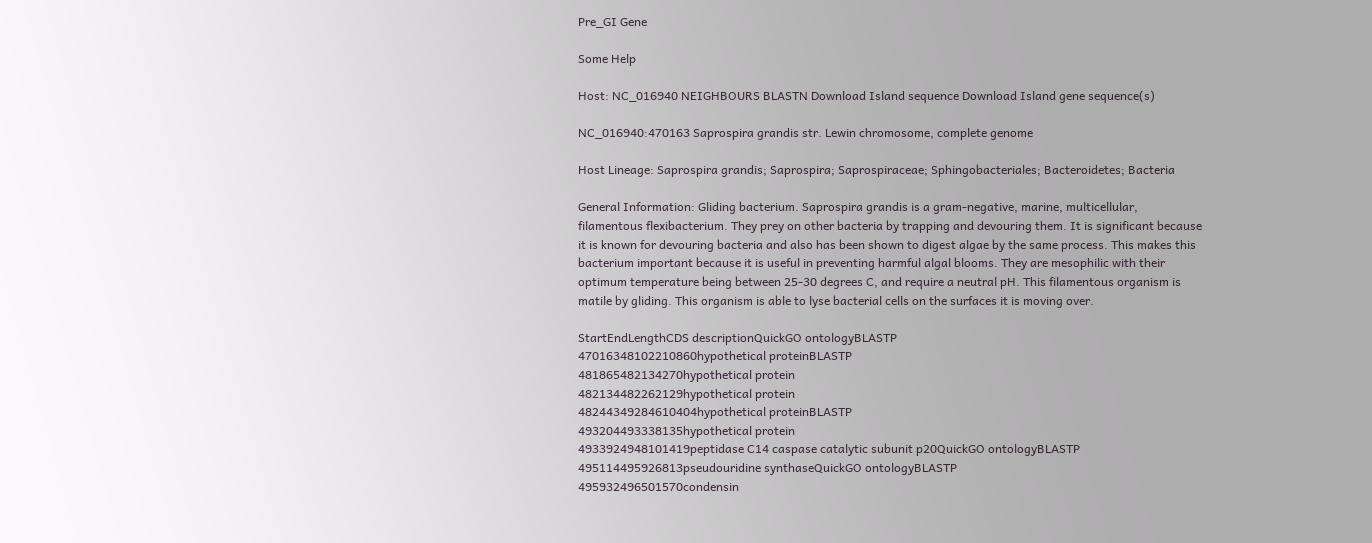Pre_GI Gene

Some Help

Host: NC_016940 NEIGHBOURS BLASTN Download Island sequence Download Island gene sequence(s)

NC_016940:470163 Saprospira grandis str. Lewin chromosome, complete genome

Host Lineage: Saprospira grandis; Saprospira; Saprospiraceae; Sphingobacteriales; Bacteroidetes; Bacteria

General Information: Gliding bacterium. Saprospira grandis is a gram-negative, marine, multicellular, filamentous flexibacterium. They prey on other bacteria by trapping and devouring them. It is significant because it is known for devouring bacteria and also has been shown to digest algae by the same process. This makes this bacterium important because it is useful in preventing harmful algal blooms. They are mesophilic with their optimum temperature being between 25-30 degrees C, and require a neutral pH. This filamentous organism is matile by gliding. This organism is able to lyse bacterial cells on the surfaces it is moving over.

StartEndLengthCDS descriptionQuickGO ontologyBLASTP
47016348102210860hypothetical proteinBLASTP
481865482134270hypothetical protein
482134482262129hypothetical protein
48244349284610404hypothetical proteinBLASTP
493204493338135hypothetical protein
4933924948101419peptidase C14 caspase catalytic subunit p20QuickGO ontologyBLASTP
495114495926813pseudouridine synthaseQuickGO ontologyBLASTP
495932496501570condensin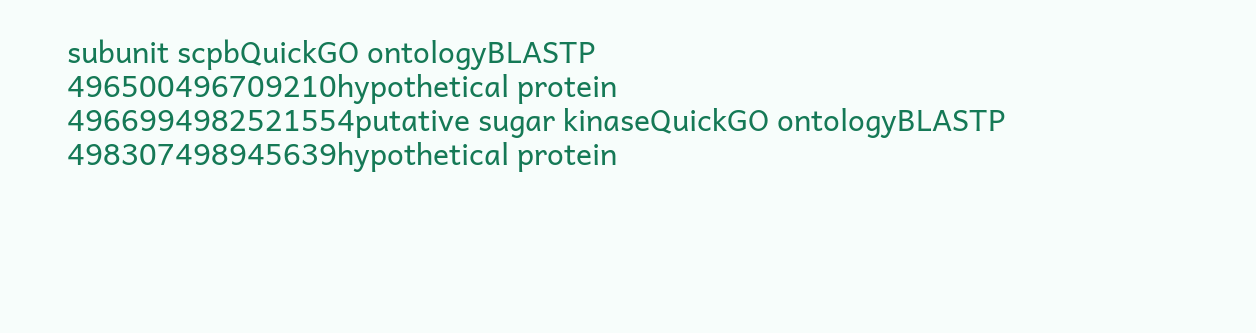subunit scpbQuickGO ontologyBLASTP
496500496709210hypothetical protein
4966994982521554putative sugar kinaseQuickGO ontologyBLASTP
498307498945639hypothetical protein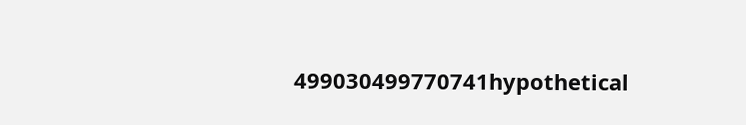499030499770741hypothetical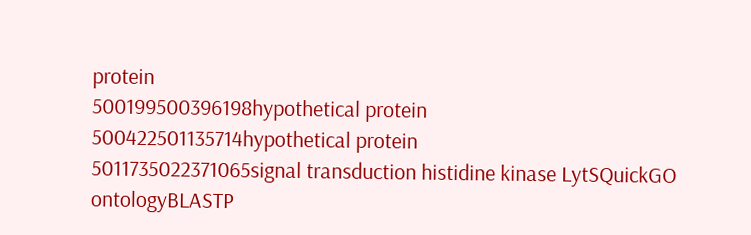protein
500199500396198hypothetical protein
500422501135714hypothetical protein
5011735022371065signal transduction histidine kinase LytSQuickGO ontologyBLASTP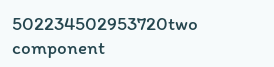502234502953720two component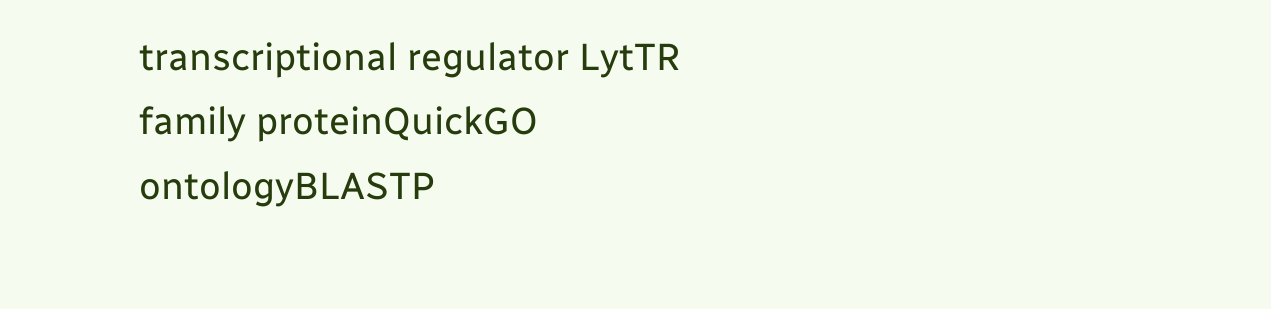transcriptional regulator LytTR family proteinQuickGO ontologyBLASTP